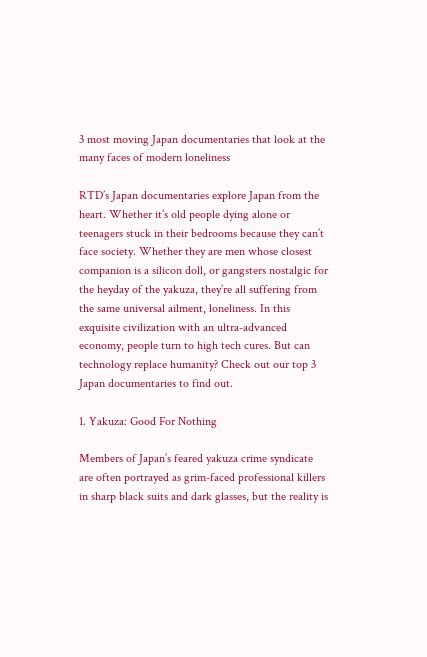3 most moving Japan documentaries that look at the many faces of modern loneliness

RTD’s Japan documentaries explore Japan from the heart. Whether it’s old people dying alone or teenagers stuck in their bedrooms because they can’t face society. Whether they are men whose closest companion is a silicon doll, or gangsters nostalgic for the heyday of the yakuza, they’re all suffering from the same universal ailment, loneliness. In this exquisite civilization with an ultra-advanced economy, people turn to high tech cures. But can technology replace humanity? Check out our top 3 Japan documentaries to find out.

1. Yakuza: Good For Nothing

Members of Japan’s feared yakuza crime syndicate are often portrayed as grim-faced professional killers in sharp black suits and dark glasses, but the reality is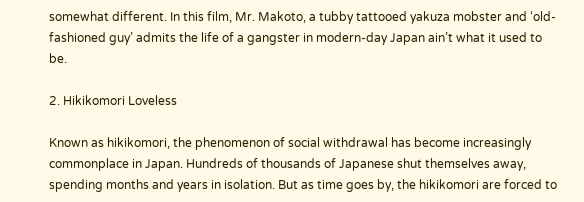somewhat different. In this film, Mr. Makoto, a tubby tattooed yakuza mobster and ‘old-fashioned guy’ admits the life of a gangster in modern-day Japan ain’t what it used to be.

2. Hikikomori Loveless

Known as hikikomori, the phenomenon of social withdrawal has become increasingly commonplace in Japan. Hundreds of thousands of Japanese shut themselves away, spending months and years in isolation. But as time goes by, the hikikomori are forced to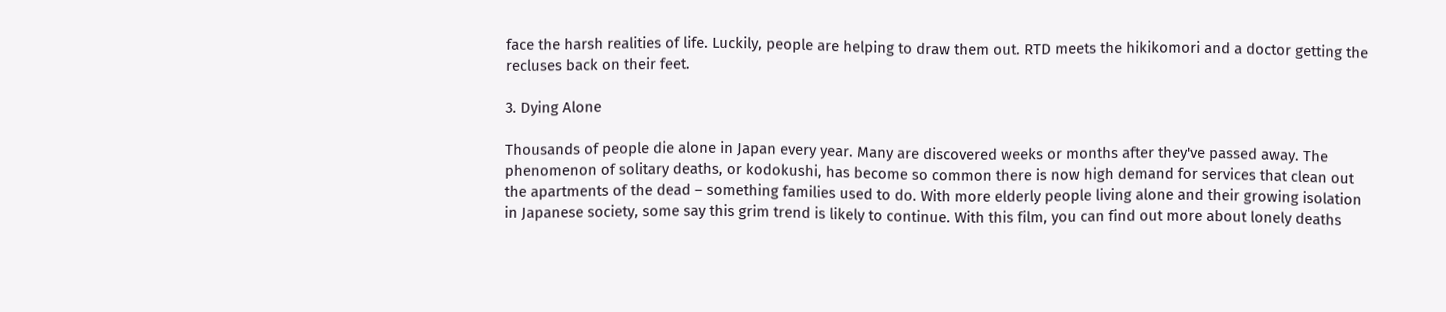face the harsh realities of life. Luckily, people are helping to draw them out. RTD meets the hikikomori and a doctor getting the recluses back on their feet.

3. Dying Alone

Thousands of people die alone in Japan every year. Many are discovered weeks or months after they've passed away. The phenomenon of solitary deaths, or kodokushi, has become so common there is now high demand for services that clean out the apartments of the dead – something families used to do. With more elderly people living alone and their growing isolation in Japanese society, some say this grim trend is likely to continue. With this film, you can find out more about lonely deaths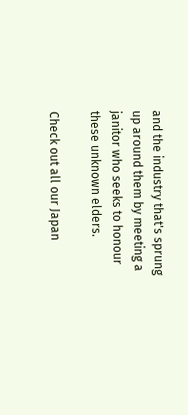and the industry that's sprung up around them by meeting a janitor who seeks to honour these unknown elders.

Check out all our Japan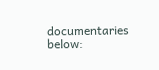documentaries below: